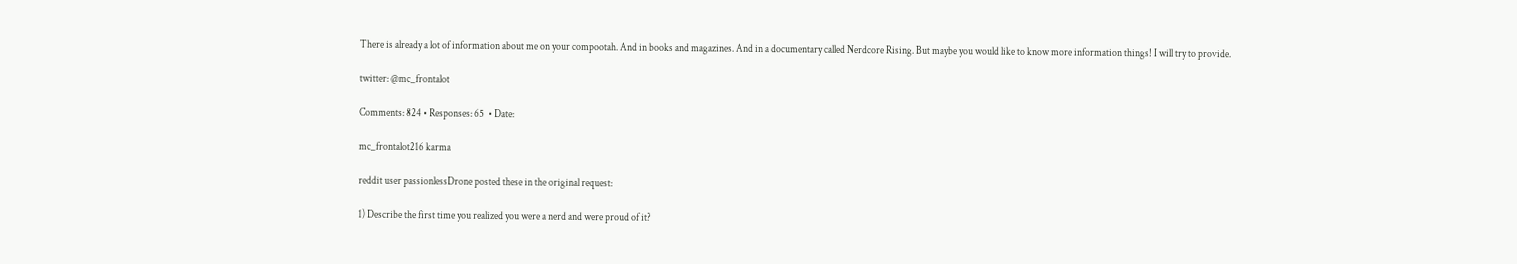There is already a lot of information about me on your compootah. And in books and magazines. And in a documentary called Nerdcore Rising. But maybe you would like to know more information things! I will try to provide.

twitter: @mc_frontalot

Comments: 824 • Responses: 65  • Date:

mc_frontalot216 karma

reddit user passionlessDrone posted these in the original request:

1) Describe the first time you realized you were a nerd and were proud of it?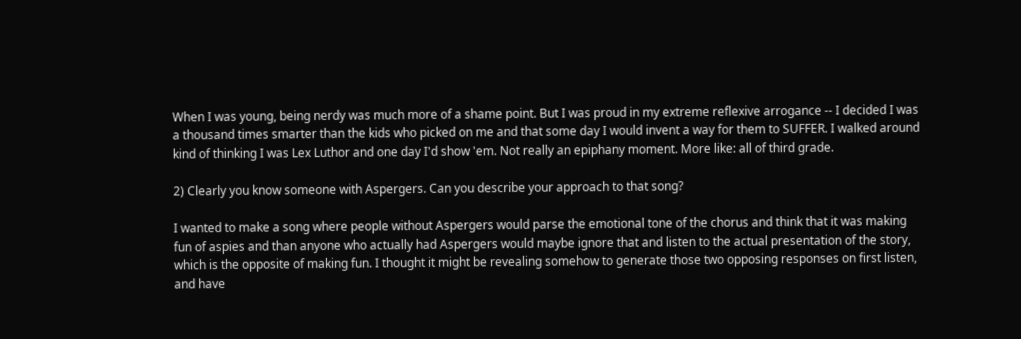When I was young, being nerdy was much more of a shame point. But I was proud in my extreme reflexive arrogance -- I decided I was a thousand times smarter than the kids who picked on me and that some day I would invent a way for them to SUFFER. I walked around kind of thinking I was Lex Luthor and one day I'd show 'em. Not really an epiphany moment. More like: all of third grade.

2) Clearly you know someone with Aspergers. Can you describe your approach to that song?

I wanted to make a song where people without Aspergers would parse the emotional tone of the chorus and think that it was making fun of aspies and than anyone who actually had Aspergers would maybe ignore that and listen to the actual presentation of the story, which is the opposite of making fun. I thought it might be revealing somehow to generate those two opposing responses on first listen, and have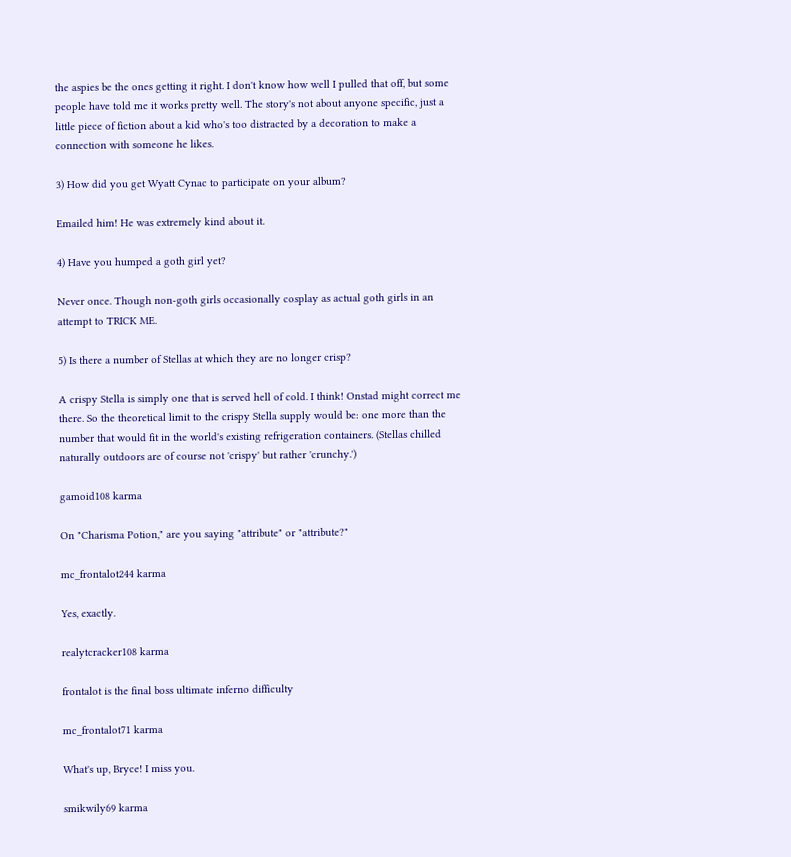the aspies be the ones getting it right. I don't know how well I pulled that off, but some people have told me it works pretty well. The story's not about anyone specific, just a little piece of fiction about a kid who's too distracted by a decoration to make a connection with someone he likes.

3) How did you get Wyatt Cynac to participate on your album?

Emailed him! He was extremely kind about it.

4) Have you humped a goth girl yet?

Never once. Though non-goth girls occasionally cosplay as actual goth girls in an attempt to TRICK ME.

5) Is there a number of Stellas at which they are no longer crisp?

A crispy Stella is simply one that is served hell of cold. I think! Onstad might correct me there. So the theoretical limit to the crispy Stella supply would be: one more than the number that would fit in the world's existing refrigeration containers. (Stellas chilled naturally outdoors are of course not 'crispy' but rather 'crunchy.')

gamoid108 karma

On "Charisma Potion," are you saying "attribute" or "attribute?"

mc_frontalot244 karma

Yes, exactly.

realytcracker108 karma

frontalot is the final boss ultimate inferno difficulty

mc_frontalot71 karma

What's up, Bryce! I miss you.

smikwily69 karma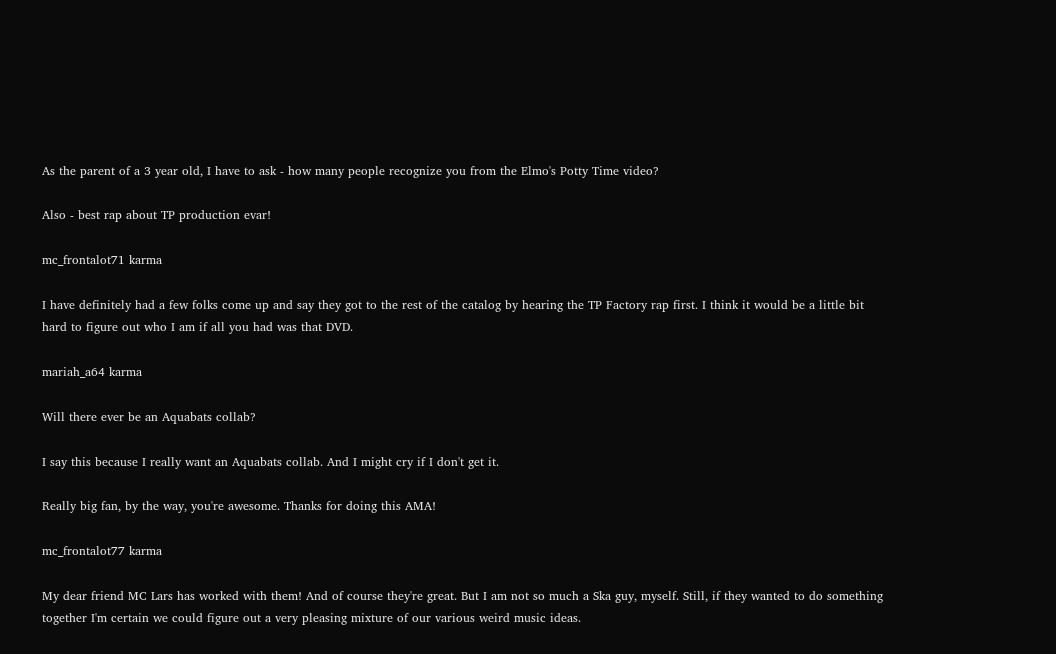As the parent of a 3 year old, I have to ask - how many people recognize you from the Elmo's Potty Time video?

Also - best rap about TP production evar!

mc_frontalot71 karma

I have definitely had a few folks come up and say they got to the rest of the catalog by hearing the TP Factory rap first. I think it would be a little bit hard to figure out who I am if all you had was that DVD.

mariah_a64 karma

Will there ever be an Aquabats collab?

I say this because I really want an Aquabats collab. And I might cry if I don't get it.

Really big fan, by the way, you're awesome. Thanks for doing this AMA!

mc_frontalot77 karma

My dear friend MC Lars has worked with them! And of course they're great. But I am not so much a Ska guy, myself. Still, if they wanted to do something together I'm certain we could figure out a very pleasing mixture of our various weird music ideas.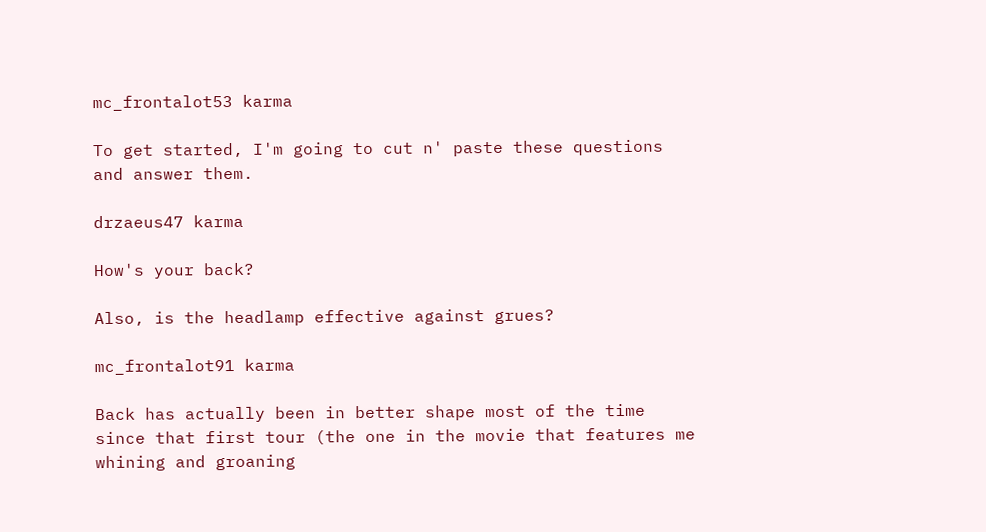mc_frontalot53 karma

To get started, I'm going to cut n' paste these questions and answer them.

drzaeus47 karma

How's your back?

Also, is the headlamp effective against grues?

mc_frontalot91 karma

Back has actually been in better shape most of the time since that first tour (the one in the movie that features me whining and groaning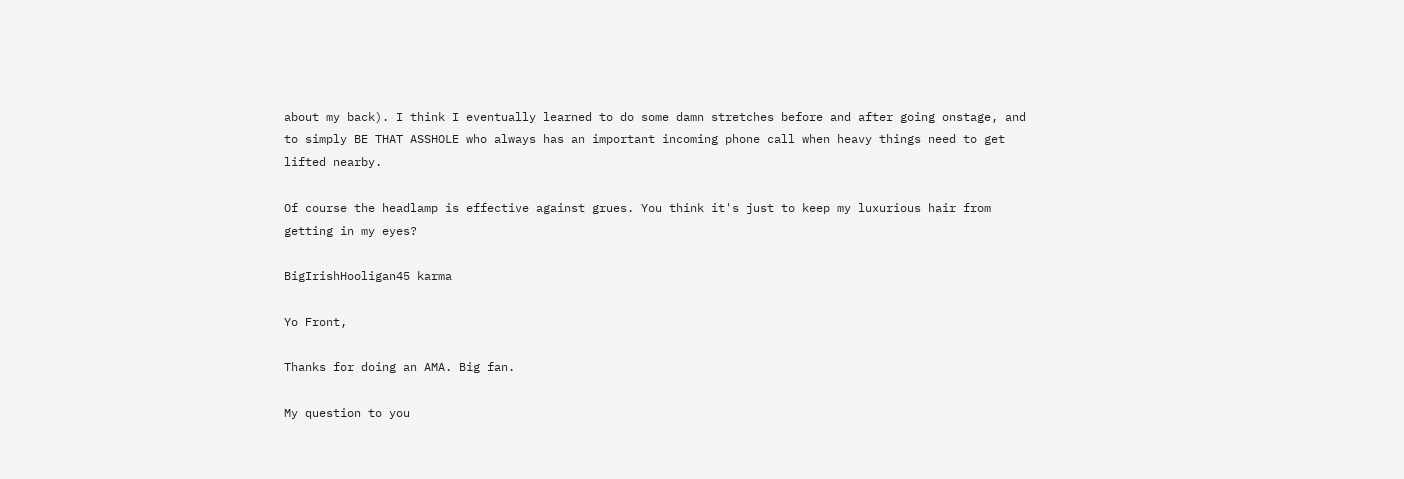about my back). I think I eventually learned to do some damn stretches before and after going onstage, and to simply BE THAT ASSHOLE who always has an important incoming phone call when heavy things need to get lifted nearby.

Of course the headlamp is effective against grues. You think it's just to keep my luxurious hair from getting in my eyes?

BigIrishHooligan45 karma

Yo Front,

Thanks for doing an AMA. Big fan.

My question to you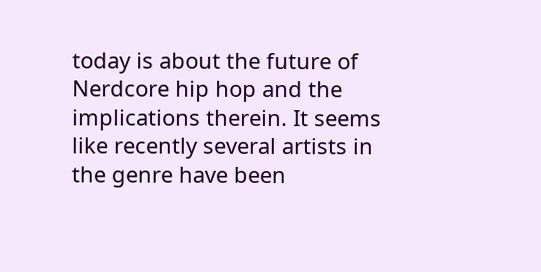today is about the future of Nerdcore hip hop and the implications therein. It seems like recently several artists in the genre have been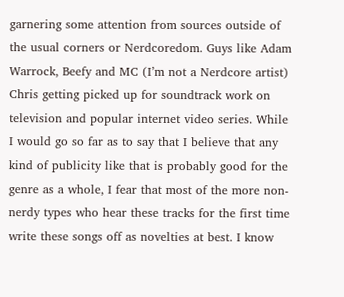garnering some attention from sources outside of the usual corners or Nerdcoredom. Guys like Adam Warrock, Beefy and MC (I’m not a Nerdcore artist) Chris getting picked up for soundtrack work on television and popular internet video series. While I would go so far as to say that I believe that any kind of publicity like that is probably good for the genre as a whole, I fear that most of the more non-nerdy types who hear these tracks for the first time write these songs off as novelties at best. I know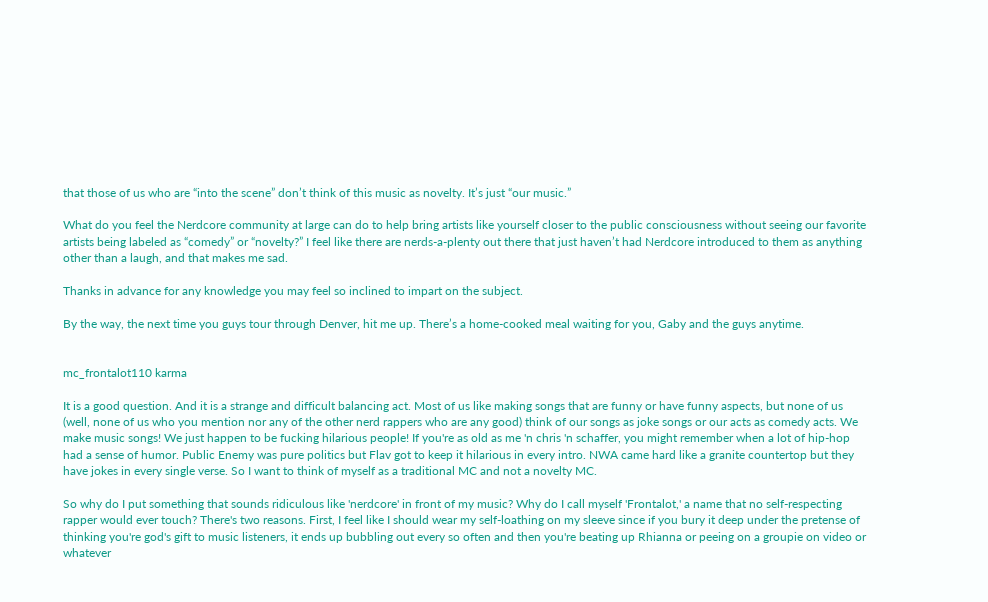that those of us who are “into the scene” don’t think of this music as novelty. It’s just “our music.”

What do you feel the Nerdcore community at large can do to help bring artists like yourself closer to the public consciousness without seeing our favorite artists being labeled as “comedy” or “novelty?” I feel like there are nerds-a-plenty out there that just haven’t had Nerdcore introduced to them as anything other than a laugh, and that makes me sad.

Thanks in advance for any knowledge you may feel so inclined to impart on the subject.

By the way, the next time you guys tour through Denver, hit me up. There’s a home-cooked meal waiting for you, Gaby and the guys anytime.


mc_frontalot110 karma

It is a good question. And it is a strange and difficult balancing act. Most of us like making songs that are funny or have funny aspects, but none of us (well, none of us who you mention nor any of the other nerd rappers who are any good) think of our songs as joke songs or our acts as comedy acts. We make music songs! We just happen to be fucking hilarious people! If you're as old as me 'n chris 'n schaffer, you might remember when a lot of hip-hop had a sense of humor. Public Enemy was pure politics but Flav got to keep it hilarious in every intro. NWA came hard like a granite countertop but they have jokes in every single verse. So I want to think of myself as a traditional MC and not a novelty MC.

So why do I put something that sounds ridiculous like 'nerdcore' in front of my music? Why do I call myself 'Frontalot,' a name that no self-respecting rapper would ever touch? There's two reasons. First, I feel like I should wear my self-loathing on my sleeve since if you bury it deep under the pretense of thinking you're god's gift to music listeners, it ends up bubbling out every so often and then you're beating up Rhianna or peeing on a groupie on video or whatever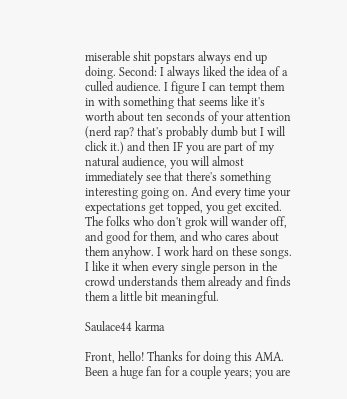miserable shit popstars always end up doing. Second: I always liked the idea of a culled audience. I figure I can tempt them in with something that seems like it's worth about ten seconds of your attention (nerd rap? that's probably dumb but I will click it.) and then IF you are part of my natural audience, you will almost immediately see that there's something interesting going on. And every time your expectations get topped, you get excited. The folks who don't grok will wander off, and good for them, and who cares about them anyhow. I work hard on these songs. I like it when every single person in the crowd understands them already and finds them a little bit meaningful.

Saulace44 karma

Front, hello! Thanks for doing this AMA. Been a huge fan for a couple years; you are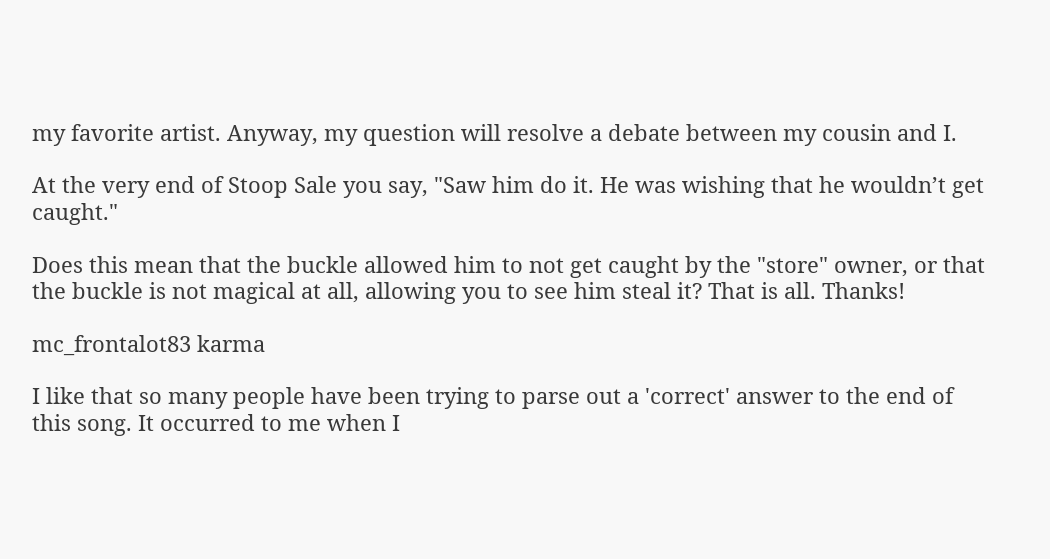my favorite artist. Anyway, my question will resolve a debate between my cousin and I.

At the very end of Stoop Sale you say, "Saw him do it. He was wishing that he wouldn’t get caught."

Does this mean that the buckle allowed him to not get caught by the "store" owner, or that the buckle is not magical at all, allowing you to see him steal it? That is all. Thanks!

mc_frontalot83 karma

I like that so many people have been trying to parse out a 'correct' answer to the end of this song. It occurred to me when I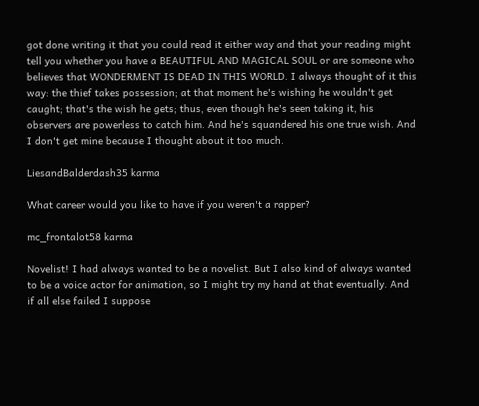got done writing it that you could read it either way and that your reading might tell you whether you have a BEAUTIFUL AND MAGICAL SOUL or are someone who believes that WONDERMENT IS DEAD IN THIS WORLD. I always thought of it this way: the thief takes possession; at that moment he's wishing he wouldn't get caught; that's the wish he gets; thus, even though he's seen taking it, his observers are powerless to catch him. And he's squandered his one true wish. And I don't get mine because I thought about it too much.

LiesandBalderdash35 karma

What career would you like to have if you weren't a rapper?

mc_frontalot58 karma

Novelist! I had always wanted to be a novelist. But I also kind of always wanted to be a voice actor for animation, so I might try my hand at that eventually. And if all else failed I suppose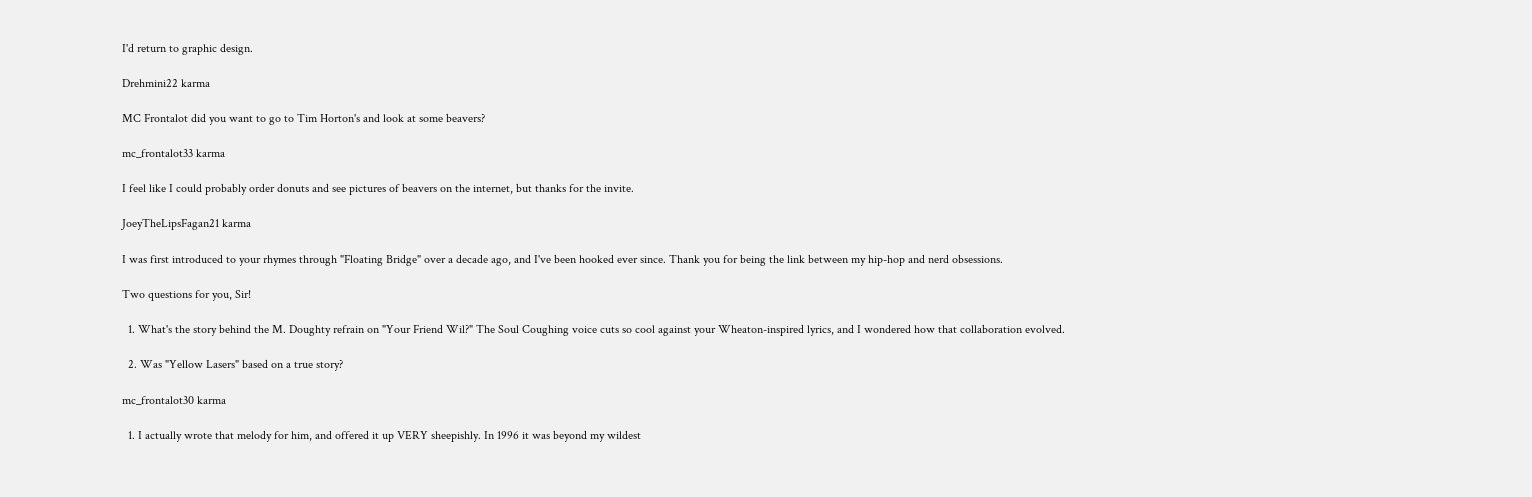I'd return to graphic design.

Drehmini22 karma

MC Frontalot did you want to go to Tim Horton's and look at some beavers?

mc_frontalot33 karma

I feel like I could probably order donuts and see pictures of beavers on the internet, but thanks for the invite.

JoeyTheLipsFagan21 karma

I was first introduced to your rhymes through "Floating Bridge" over a decade ago, and I've been hooked ever since. Thank you for being the link between my hip-hop and nerd obsessions.

Two questions for you, Sir!

  1. What's the story behind the M. Doughty refrain on "Your Friend Wil?" The Soul Coughing voice cuts so cool against your Wheaton-inspired lyrics, and I wondered how that collaboration evolved.

  2. Was "Yellow Lasers" based on a true story?

mc_frontalot30 karma

  1. I actually wrote that melody for him, and offered it up VERY sheepishly. In 1996 it was beyond my wildest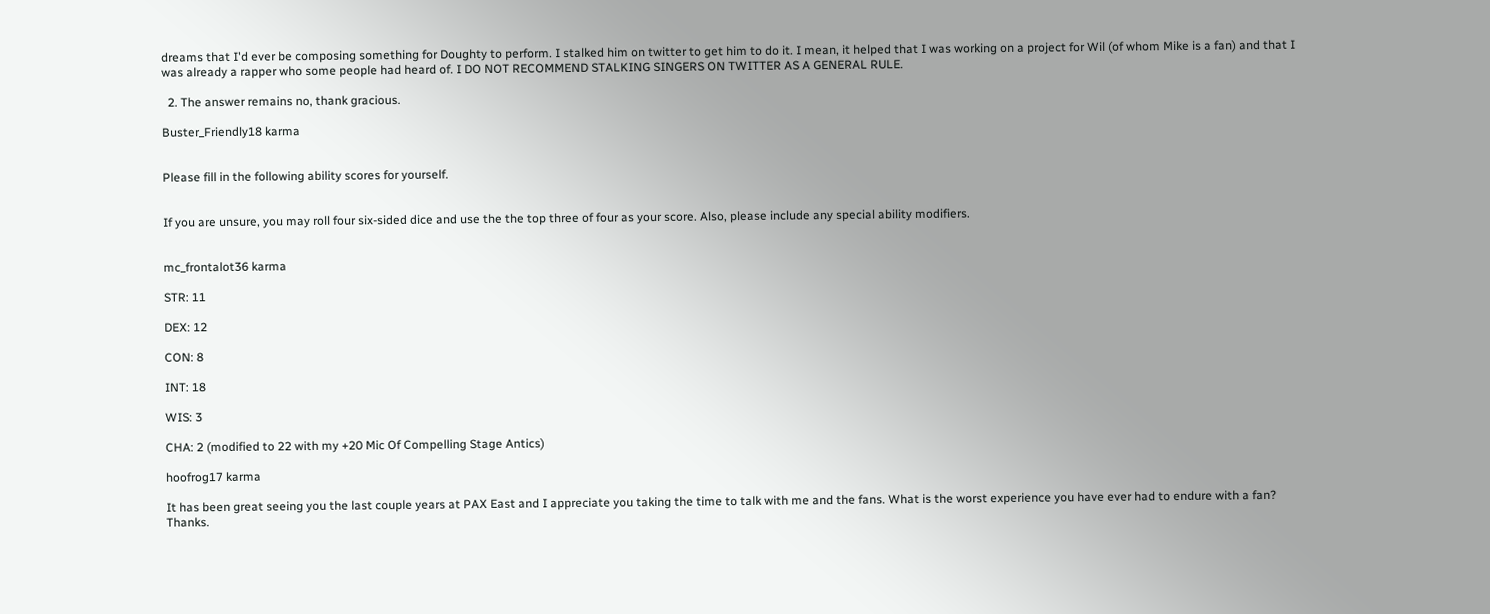dreams that I'd ever be composing something for Doughty to perform. I stalked him on twitter to get him to do it. I mean, it helped that I was working on a project for Wil (of whom Mike is a fan) and that I was already a rapper who some people had heard of. I DO NOT RECOMMEND STALKING SINGERS ON TWITTER AS A GENERAL RULE.

  2. The answer remains no, thank gracious.

Buster_Friendly18 karma


Please fill in the following ability scores for yourself.


If you are unsure, you may roll four six-sided dice and use the the top three of four as your score. Also, please include any special ability modifiers.


mc_frontalot36 karma

STR: 11

DEX: 12

CON: 8

INT: 18

WIS: 3

CHA: 2 (modified to 22 with my +20 Mic Of Compelling Stage Antics)

hoofrog17 karma

It has been great seeing you the last couple years at PAX East and I appreciate you taking the time to talk with me and the fans. What is the worst experience you have ever had to endure with a fan? Thanks.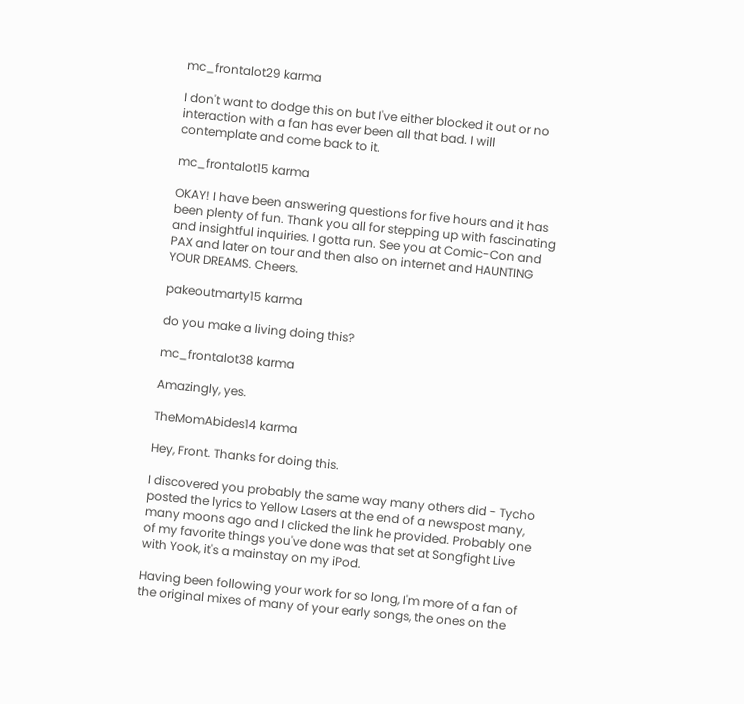mc_frontalot29 karma

I don't want to dodge this on but I've either blocked it out or no interaction with a fan has ever been all that bad. I will contemplate and come back to it.

mc_frontalot15 karma

OKAY! I have been answering questions for five hours and it has been plenty of fun. Thank you all for stepping up with fascinating and insightful inquiries. I gotta run. See you at Comic-Con and PAX and later on tour and then also on internet and HAUNTING YOUR DREAMS. Cheers.

pakeoutmarty15 karma

do you make a living doing this?

mc_frontalot38 karma

Amazingly, yes.

TheMomAbides14 karma

Hey, Front. Thanks for doing this.

I discovered you probably the same way many others did - Tycho posted the lyrics to Yellow Lasers at the end of a newspost many, many moons ago and I clicked the link he provided. Probably one of my favorite things you've done was that set at Songfight Live with Yook, it's a mainstay on my iPod.

Having been following your work for so long, I'm more of a fan of the original mixes of many of your early songs, the ones on the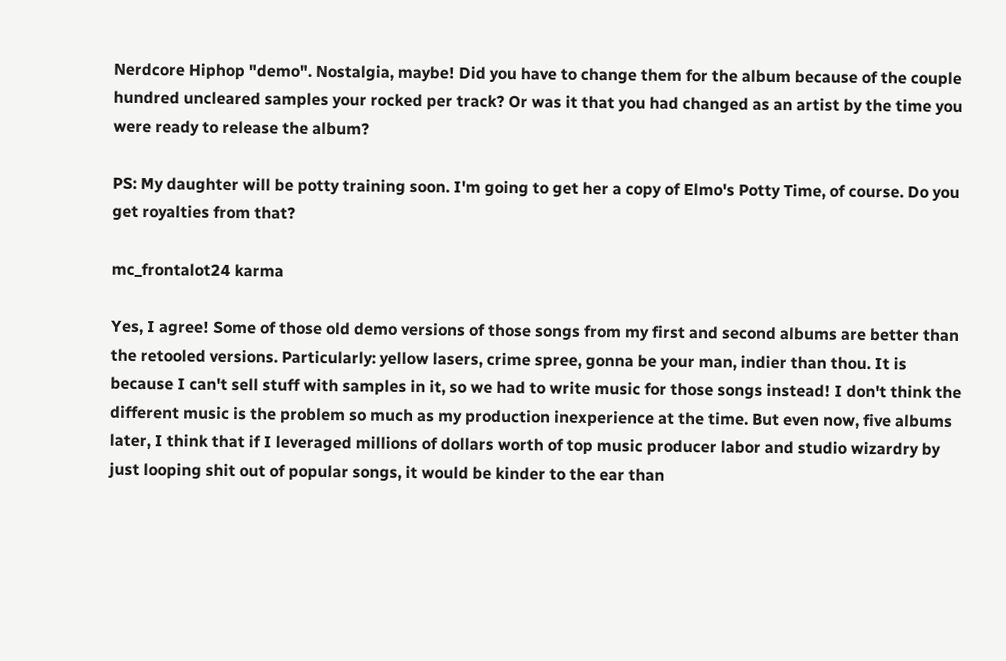Nerdcore Hiphop "demo". Nostalgia, maybe! Did you have to change them for the album because of the couple hundred uncleared samples your rocked per track? Or was it that you had changed as an artist by the time you were ready to release the album?

PS: My daughter will be potty training soon. I'm going to get her a copy of Elmo's Potty Time, of course. Do you get royalties from that?

mc_frontalot24 karma

Yes, I agree! Some of those old demo versions of those songs from my first and second albums are better than the retooled versions. Particularly: yellow lasers, crime spree, gonna be your man, indier than thou. It is because I can't sell stuff with samples in it, so we had to write music for those songs instead! I don't think the different music is the problem so much as my production inexperience at the time. But even now, five albums later, I think that if I leveraged millions of dollars worth of top music producer labor and studio wizardry by just looping shit out of popular songs, it would be kinder to the ear than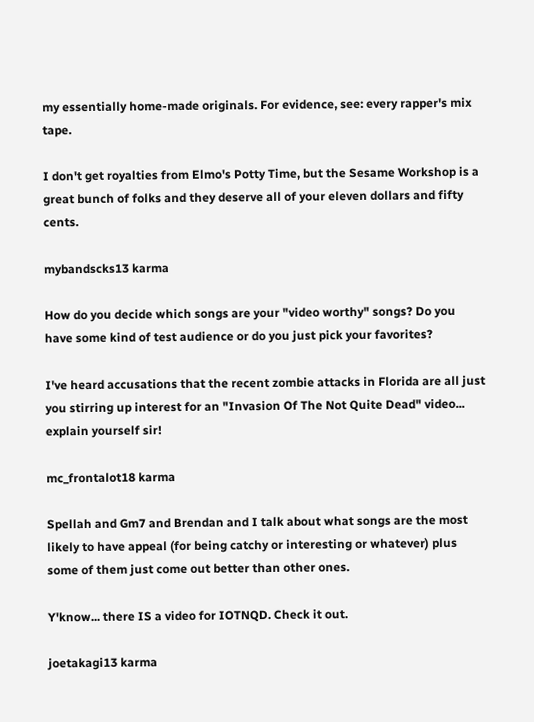my essentially home-made originals. For evidence, see: every rapper's mix tape.

I don't get royalties from Elmo's Potty Time, but the Sesame Workshop is a great bunch of folks and they deserve all of your eleven dollars and fifty cents.

mybandscks13 karma

How do you decide which songs are your "video worthy" songs? Do you have some kind of test audience or do you just pick your favorites?

I've heard accusations that the recent zombie attacks in Florida are all just you stirring up interest for an "Invasion Of The Not Quite Dead" video... explain yourself sir!

mc_frontalot18 karma

Spellah and Gm7 and Brendan and I talk about what songs are the most likely to have appeal (for being catchy or interesting or whatever) plus some of them just come out better than other ones.

Y'know... there IS a video for IOTNQD. Check it out.

joetakagi13 karma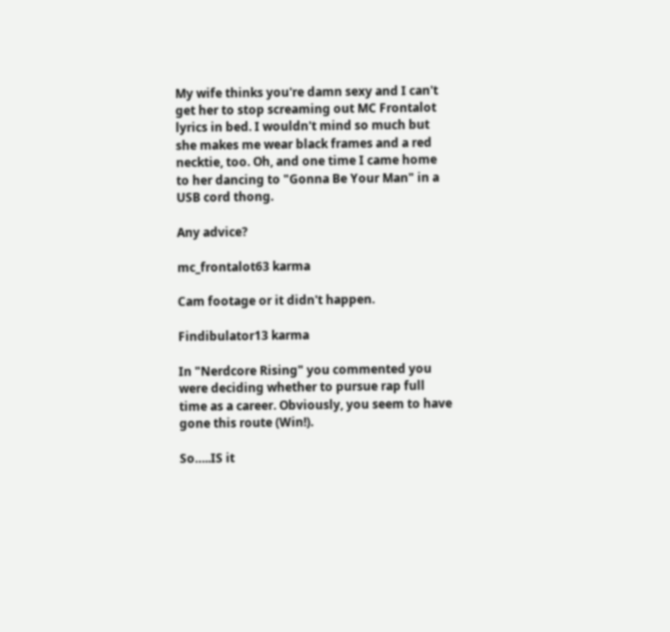My wife thinks you're damn sexy and I can't get her to stop screaming out MC Frontalot lyrics in bed. I wouldn't mind so much but she makes me wear black frames and a red necktie, too. Oh, and one time I came home to her dancing to "Gonna Be Your Man" in a USB cord thong.

Any advice?

mc_frontalot63 karma

Cam footage or it didn't happen.

Findibulator13 karma

In "Nerdcore Rising" you commented you were deciding whether to pursue rap full time as a career. Obviously, you seem to have gone this route (Win!).

So…..IS it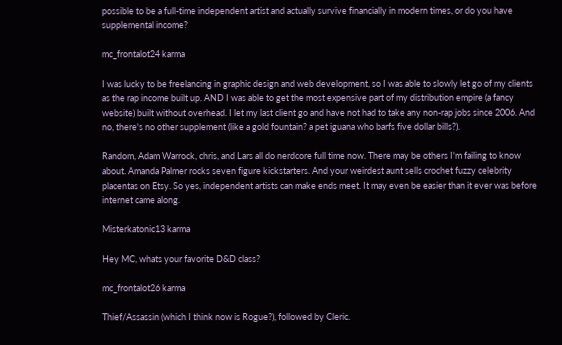possible to be a full-time independent artist and actually survive financially in modern times, or do you have supplemental income?

mc_frontalot24 karma

I was lucky to be freelancing in graphic design and web development, so I was able to slowly let go of my clients as the rap income built up. AND I was able to get the most expensive part of my distribution empire (a fancy website) built without overhead. I let my last client go and have not had to take any non-rap jobs since 2006. And no, there's no other supplement (like a gold fountain? a pet iguana who barfs five dollar bills?).

Random, Adam Warrock, chris, and Lars all do nerdcore full time now. There may be others I'm failing to know about. Amanda Palmer rocks seven figure kickstarters. And your weirdest aunt sells crochet fuzzy celebrity placentas on Etsy. So yes, independent artists can make ends meet. It may even be easier than it ever was before internet came along.

Misterkatonic13 karma

Hey MC, whats your favorite D&D class?

mc_frontalot26 karma

Thief/Assassin (which I think now is Rogue?), followed by Cleric.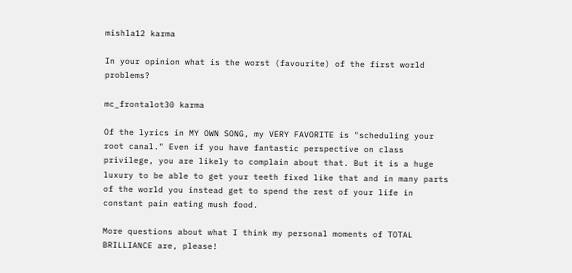mishla12 karma

In your opinion what is the worst (favourite) of the first world problems?

mc_frontalot30 karma

Of the lyrics in MY OWN SONG, my VERY FAVORITE is "scheduling your root canal." Even if you have fantastic perspective on class privilege, you are likely to complain about that. But it is a huge luxury to be able to get your teeth fixed like that and in many parts of the world you instead get to spend the rest of your life in constant pain eating mush food.

More questions about what I think my personal moments of TOTAL BRILLIANCE are, please!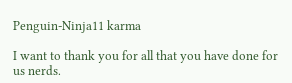Penguin-Ninja11 karma

I want to thank you for all that you have done for us nerds.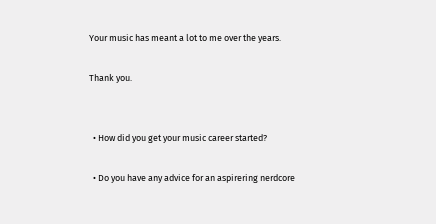Your music has meant a lot to me over the years.

Thank you.


  • How did you get your music career started?

  • Do you have any advice for an aspirering nerdcore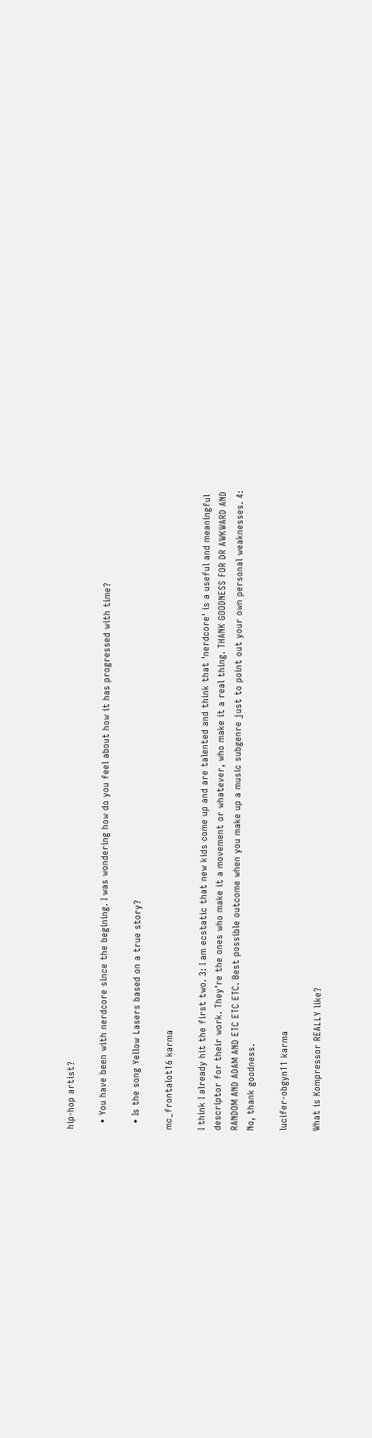hip-hop artist?

  • You have been with nerdcore since the begining. I was wondering how do you feel about how it has progressed with time?

  • Is the song Yellow Lasers based on a true story?

mc_frontalot16 karma

I think I already hit the first two. 3: I am ecstatic that new kids come up and are talented and think that 'nerdcore' is a useful and meaningful descriptor for their work. They're the ones who make it a movement or whatever, who make it a real thing. THANK GOODNESS FOR DR AWKWARD AND RANDOM AND ADAM AND ETC ETC ETC. Best possible outcome when you make up a music subgenre just to point out your own personal weaknesses. 4: No, thank goodness.

lucifer-obgyn11 karma

What is Kompressor REALLY like?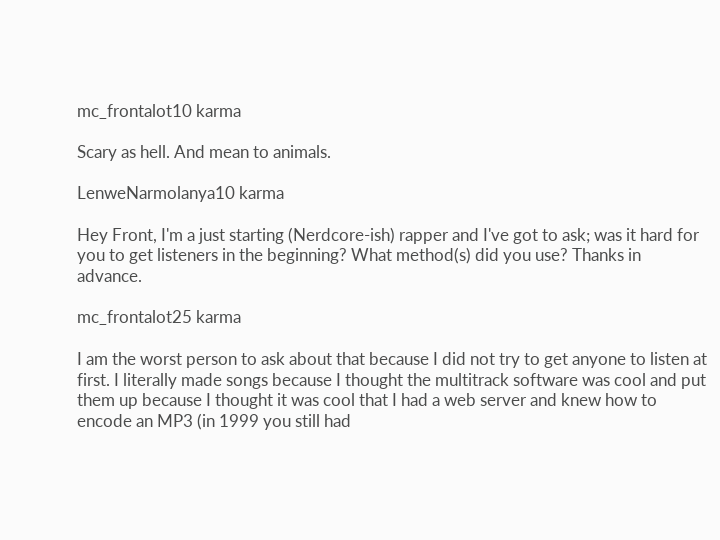mc_frontalot10 karma

Scary as hell. And mean to animals.

LenweNarmolanya10 karma

Hey Front, I'm a just starting (Nerdcore-ish) rapper and I've got to ask; was it hard for you to get listeners in the beginning? What method(s) did you use? Thanks in advance.

mc_frontalot25 karma

I am the worst person to ask about that because I did not try to get anyone to listen at first. I literally made songs because I thought the multitrack software was cool and put them up because I thought it was cool that I had a web server and knew how to encode an MP3 (in 1999 you still had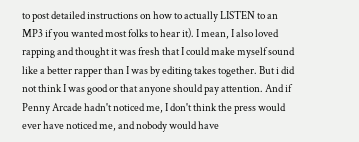to post detailed instructions on how to actually LISTEN to an MP3 if you wanted most folks to hear it). I mean, I also loved rapping and thought it was fresh that I could make myself sound like a better rapper than I was by editing takes together. But i did not think I was good or that anyone should pay attention. And if Penny Arcade hadn't noticed me, I don't think the press would ever have noticed me, and nobody would have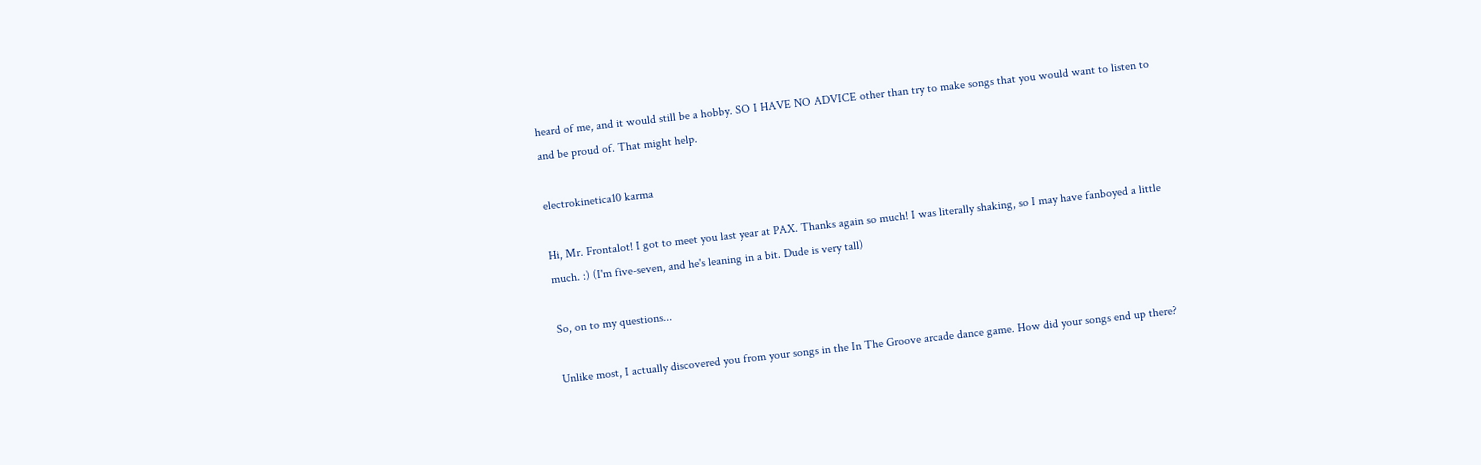heard of me, and it would still be a hobby. SO I HAVE NO ADVICE other than try to make songs that you would want to listen to and be proud of. That might help.

electrokinetica10 karma

Hi, Mr. Frontalot! I got to meet you last year at PAX. Thanks again so much! I was literally shaking, so I may have fanboyed a little much. :) (I'm five-seven, and he's leaning in a bit. Dude is very tall)

So, on to my questions...

Unlike most, I actually discovered you from your songs in the In The Groove arcade dance game. How did your songs end up there?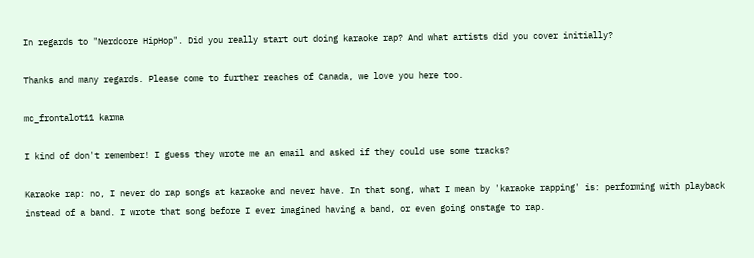In regards to "Nerdcore HipHop". Did you really start out doing karaoke rap? And what artists did you cover initially?

Thanks and many regards. Please come to further reaches of Canada, we love you here too.

mc_frontalot11 karma

I kind of don't remember! I guess they wrote me an email and asked if they could use some tracks?

Karaoke rap: no, I never do rap songs at karaoke and never have. In that song, what I mean by 'karaoke rapping' is: performing with playback instead of a band. I wrote that song before I ever imagined having a band, or even going onstage to rap.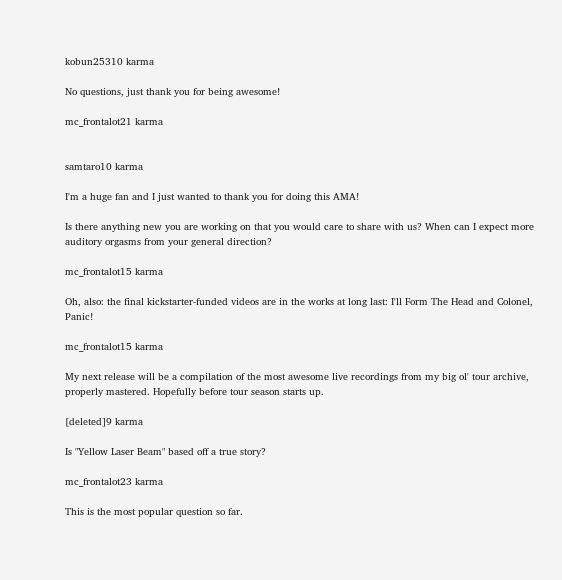kobun25310 karma

No questions, just thank you for being awesome!

mc_frontalot21 karma


samtaro10 karma

I'm a huge fan and I just wanted to thank you for doing this AMA!

Is there anything new you are working on that you would care to share with us? When can I expect more auditory orgasms from your general direction?

mc_frontalot15 karma

Oh, also: the final kickstarter-funded videos are in the works at long last: I'll Form The Head and Colonel, Panic!

mc_frontalot15 karma

My next release will be a compilation of the most awesome live recordings from my big ol' tour archive, properly mastered. Hopefully before tour season starts up.

[deleted]9 karma

Is "Yellow Laser Beam" based off a true story?

mc_frontalot23 karma

This is the most popular question so far.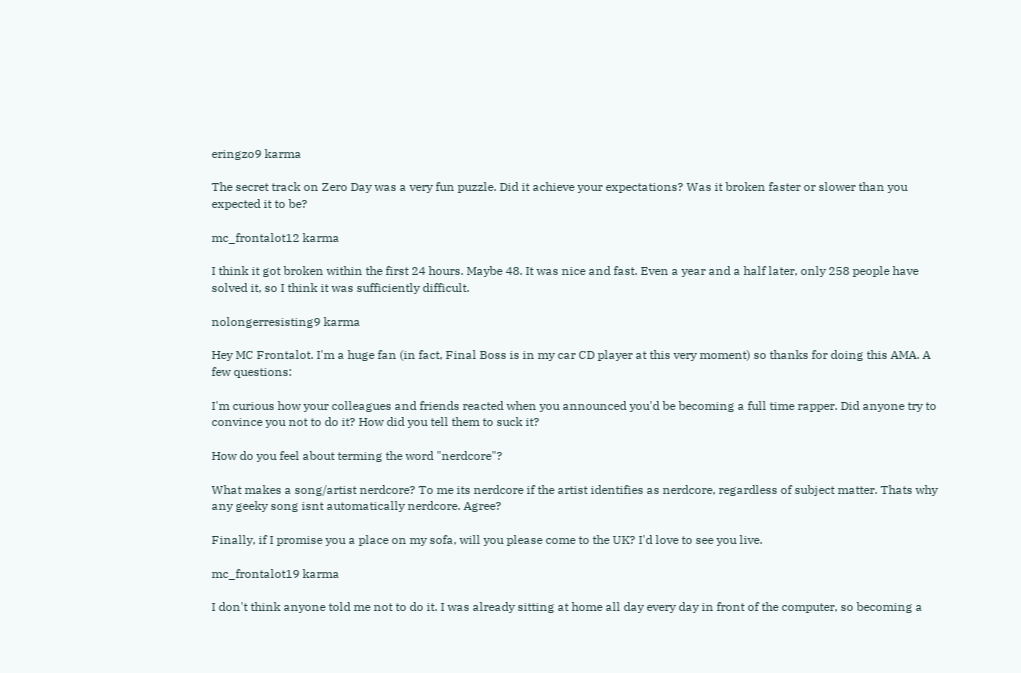eringzo9 karma

The secret track on Zero Day was a very fun puzzle. Did it achieve your expectations? Was it broken faster or slower than you expected it to be?

mc_frontalot12 karma

I think it got broken within the first 24 hours. Maybe 48. It was nice and fast. Even a year and a half later, only 258 people have solved it, so I think it was sufficiently difficult.

nolongerresisting9 karma

Hey MC Frontalot. I'm a huge fan (in fact, Final Boss is in my car CD player at this very moment) so thanks for doing this AMA. A few questions:

I'm curious how your colleagues and friends reacted when you announced you'd be becoming a full time rapper. Did anyone try to convince you not to do it? How did you tell them to suck it?

How do you feel about terming the word "nerdcore"?

What makes a song/artist nerdcore? To me its nerdcore if the artist identifies as nerdcore, regardless of subject matter. Thats why any geeky song isnt automatically nerdcore. Agree?

Finally, if I promise you a place on my sofa, will you please come to the UK? I'd love to see you live.

mc_frontalot19 karma

I don't think anyone told me not to do it. I was already sitting at home all day every day in front of the computer, so becoming a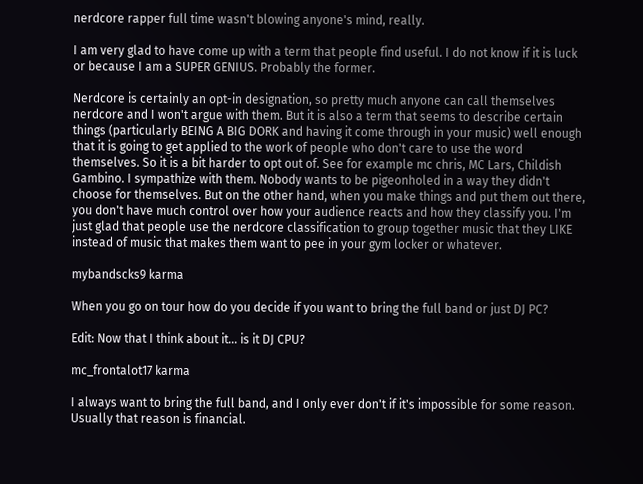nerdcore rapper full time wasn't blowing anyone's mind, really.

I am very glad to have come up with a term that people find useful. I do not know if it is luck or because I am a SUPER GENIUS. Probably the former.

Nerdcore is certainly an opt-in designation, so pretty much anyone can call themselves nerdcore and I won't argue with them. But it is also a term that seems to describe certain things (particularly BEING A BIG DORK and having it come through in your music) well enough that it is going to get applied to the work of people who don't care to use the word themselves. So it is a bit harder to opt out of. See for example mc chris, MC Lars, Childish Gambino. I sympathize with them. Nobody wants to be pigeonholed in a way they didn't choose for themselves. But on the other hand, when you make things and put them out there, you don't have much control over how your audience reacts and how they classify you. I'm just glad that people use the nerdcore classification to group together music that they LIKE instead of music that makes them want to pee in your gym locker or whatever.

mybandscks9 karma

When you go on tour how do you decide if you want to bring the full band or just DJ PC?

Edit: Now that I think about it... is it DJ CPU?

mc_frontalot17 karma

I always want to bring the full band, and I only ever don't if it's impossible for some reason. Usually that reason is financial.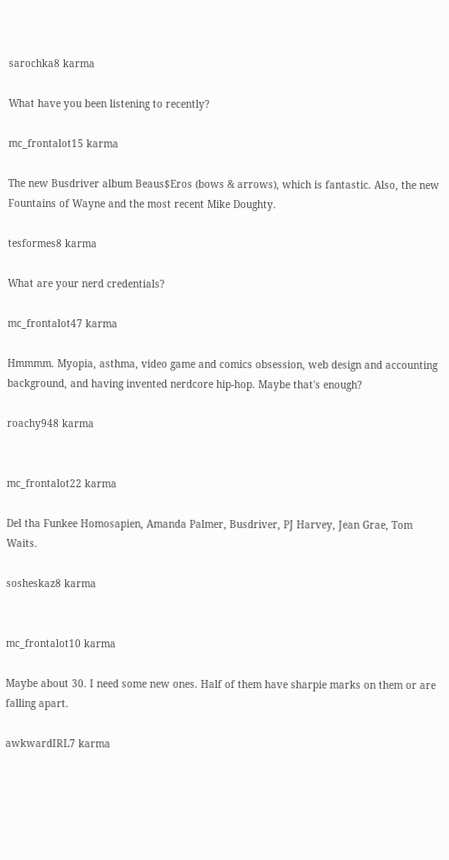sarochka8 karma

What have you been listening to recently?

mc_frontalot15 karma

The new Busdriver album Beaus$Eros (bows & arrows), which is fantastic. Also, the new Fountains of Wayne and the most recent Mike Doughty.

tesformes8 karma

What are your nerd credentials?

mc_frontalot47 karma

Hmmmm. Myopia, asthma, video game and comics obsession, web design and accounting background, and having invented nerdcore hip-hop. Maybe that's enough?

roachy948 karma


mc_frontalot22 karma

Del tha Funkee Homosapien, Amanda Palmer, Busdriver, PJ Harvey, Jean Grae, Tom Waits.

sosheskaz8 karma


mc_frontalot10 karma

Maybe about 30. I need some new ones. Half of them have sharpie marks on them or are falling apart.

awkwardIRL7 karma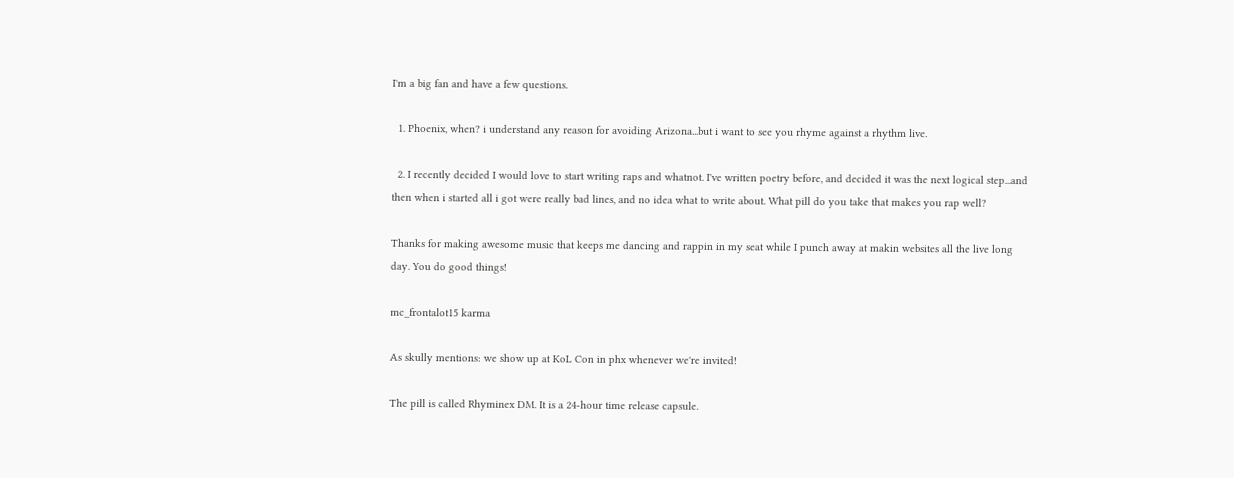I'm a big fan and have a few questions.

  1. Phoenix, when? i understand any reason for avoiding Arizona...but i want to see you rhyme against a rhythm live.

  2. I recently decided I would love to start writing raps and whatnot. I've written poetry before, and decided it was the next logical step...and then when i started all i got were really bad lines, and no idea what to write about. What pill do you take that makes you rap well?

Thanks for making awesome music that keeps me dancing and rappin in my seat while I punch away at makin websites all the live long day. You do good things!

mc_frontalot15 karma

As skully mentions: we show up at KoL Con in phx whenever we're invited!

The pill is called Rhyminex DM. It is a 24-hour time release capsule.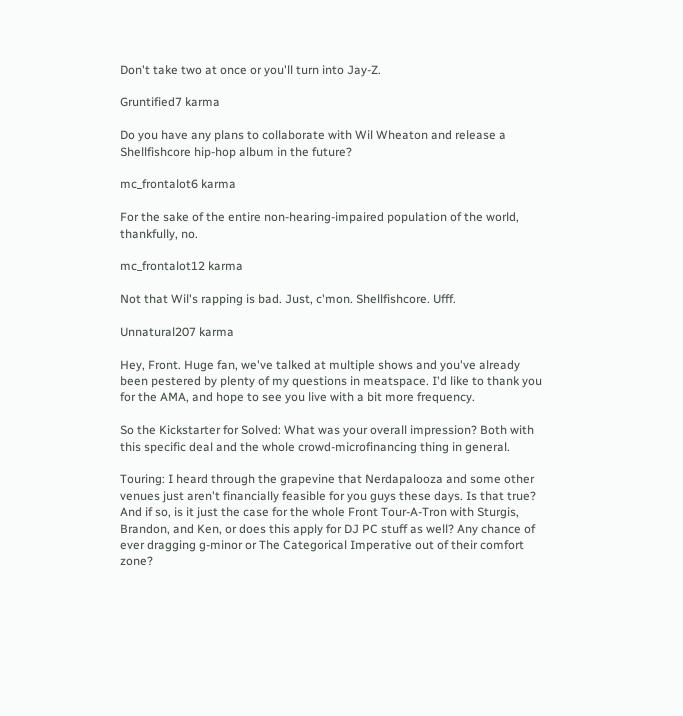Don't take two at once or you'll turn into Jay-Z.

Gruntified7 karma

Do you have any plans to collaborate with Wil Wheaton and release a Shellfishcore hip-hop album in the future?

mc_frontalot6 karma

For the sake of the entire non-hearing-impaired population of the world, thankfully, no.

mc_frontalot12 karma

Not that Wil's rapping is bad. Just, c'mon. Shellfishcore. Ufff.

Unnatural207 karma

Hey, Front. Huge fan, we've talked at multiple shows and you've already been pestered by plenty of my questions in meatspace. I'd like to thank you for the AMA, and hope to see you live with a bit more frequency.

So the Kickstarter for Solved: What was your overall impression? Both with this specific deal and the whole crowd-microfinancing thing in general.

Touring: I heard through the grapevine that Nerdapalooza and some other venues just aren't financially feasible for you guys these days. Is that true? And if so, is it just the case for the whole Front Tour-A-Tron with Sturgis, Brandon, and Ken, or does this apply for DJ PC stuff as well? Any chance of ever dragging g-minor or The Categorical Imperative out of their comfort zone?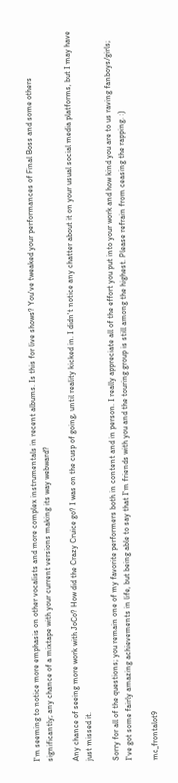I'm seeming to notice more emphasis on other vocalists and more complex instrumentals in recent albums. Is this for live shows? You've tweaked your performances of Final Boss and some others significantly; any chance of a mixtape with your current versions making its way webward?

Any chance of seeing more work with JoCo? How did the Crazy Cruice go? I was on the cusp of going, until reality kicked in. I didn't notice any chatter about it on your usual social media platforms, but I may have just missed it.

Sorry for all of the questions; you remain one of my favorite performers both in content and in person. I really appreciate all of the effort you put into your work and how kind you are to us raving fanboys/girls; I've got some fairly amazing achievements in life, but being able to say that I'm friends with you and the touring group is still among the highest. Please refrain from ceasing the rapping. :)

mc_frontalot9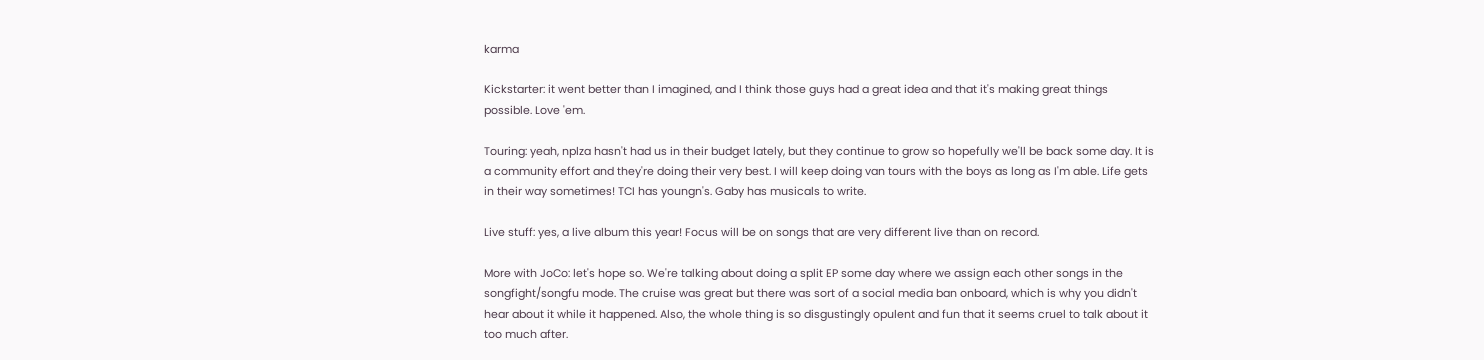karma

Kickstarter: it went better than I imagined, and I think those guys had a great idea and that it's making great things possible. Love 'em.

Touring: yeah, nplza hasn't had us in their budget lately, but they continue to grow so hopefully we'll be back some day. It is a community effort and they're doing their very best. I will keep doing van tours with the boys as long as I'm able. Life gets in their way sometimes! TCI has youngn's. Gaby has musicals to write.

Live stuff: yes, a live album this year! Focus will be on songs that are very different live than on record.

More with JoCo: let's hope so. We're talking about doing a split EP some day where we assign each other songs in the songfight/songfu mode. The cruise was great but there was sort of a social media ban onboard, which is why you didn't hear about it while it happened. Also, the whole thing is so disgustingly opulent and fun that it seems cruel to talk about it too much after.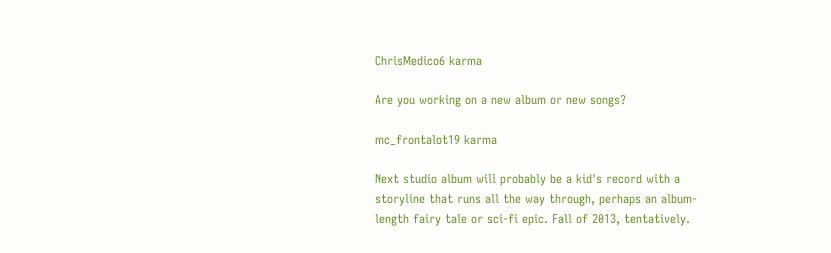ChrisMedico6 karma

Are you working on a new album or new songs?

mc_frontalot19 karma

Next studio album will probably be a kid's record with a storyline that runs all the way through, perhaps an album-length fairy tale or sci-fi epic. Fall of 2013, tentatively.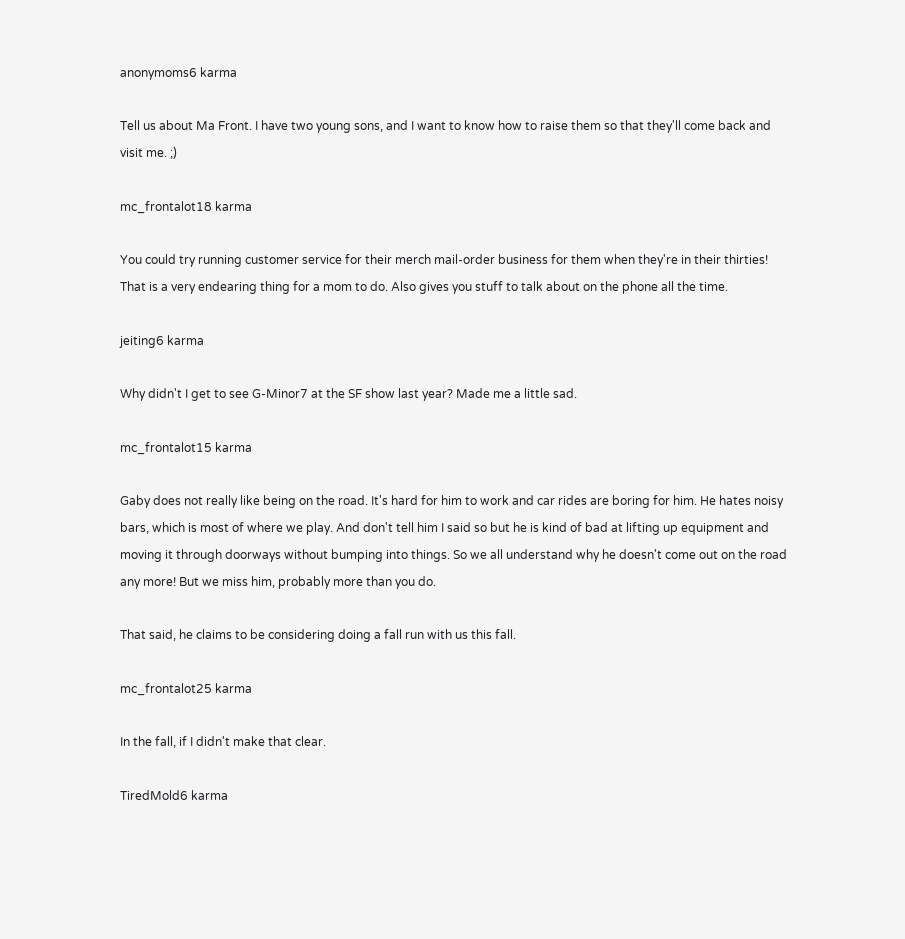anonymoms6 karma

Tell us about Ma Front. I have two young sons, and I want to know how to raise them so that they'll come back and visit me. ;)

mc_frontalot18 karma

You could try running customer service for their merch mail-order business for them when they're in their thirties! That is a very endearing thing for a mom to do. Also gives you stuff to talk about on the phone all the time.

jeiting6 karma

Why didn't I get to see G-Minor7 at the SF show last year? Made me a little sad.

mc_frontalot15 karma

Gaby does not really like being on the road. It's hard for him to work and car rides are boring for him. He hates noisy bars, which is most of where we play. And don't tell him I said so but he is kind of bad at lifting up equipment and moving it through doorways without bumping into things. So we all understand why he doesn't come out on the road any more! But we miss him, probably more than you do.

That said, he claims to be considering doing a fall run with us this fall.

mc_frontalot25 karma

In the fall, if I didn't make that clear.

TiredMold6 karma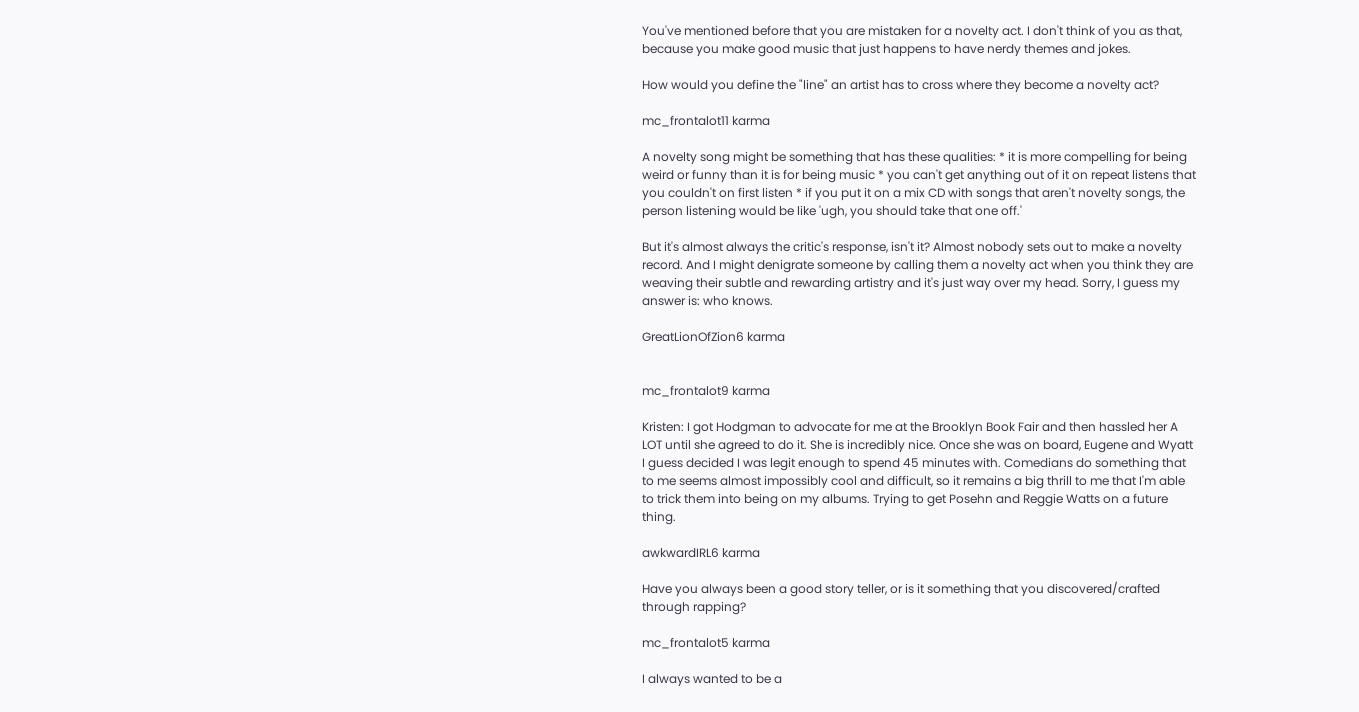You've mentioned before that you are mistaken for a novelty act. I don't think of you as that, because you make good music that just happens to have nerdy themes and jokes.

How would you define the "line" an artist has to cross where they become a novelty act?

mc_frontalot11 karma

A novelty song might be something that has these qualities: * it is more compelling for being weird or funny than it is for being music * you can't get anything out of it on repeat listens that you couldn't on first listen * if you put it on a mix CD with songs that aren't novelty songs, the person listening would be like 'ugh, you should take that one off.'

But it's almost always the critic's response, isn't it? Almost nobody sets out to make a novelty record. And I might denigrate someone by calling them a novelty act when you think they are weaving their subtle and rewarding artistry and it's just way over my head. Sorry, I guess my answer is: who knows.

GreatLionOfZion6 karma


mc_frontalot9 karma

Kristen: I got Hodgman to advocate for me at the Brooklyn Book Fair and then hassled her A LOT until she agreed to do it. She is incredibly nice. Once she was on board, Eugene and Wyatt I guess decided I was legit enough to spend 45 minutes with. Comedians do something that to me seems almost impossibly cool and difficult, so it remains a big thrill to me that I'm able to trick them into being on my albums. Trying to get Posehn and Reggie Watts on a future thing.

awkwardIRL6 karma

Have you always been a good story teller, or is it something that you discovered/crafted through rapping?

mc_frontalot5 karma

I always wanted to be a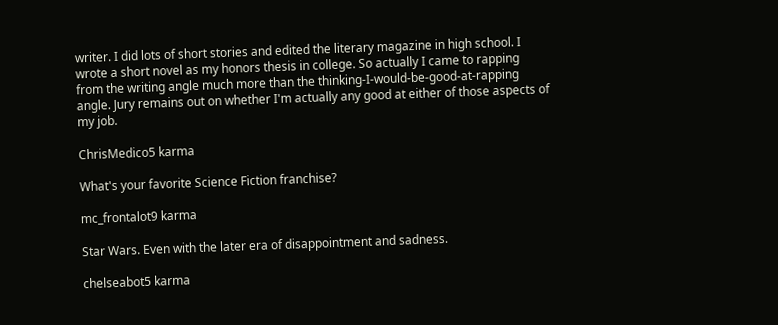writer. I did lots of short stories and edited the literary magazine in high school. I wrote a short novel as my honors thesis in college. So actually I came to rapping from the writing angle much more than the thinking-I-would-be-good-at-rapping angle. Jury remains out on whether I'm actually any good at either of those aspects of my job.

ChrisMedico5 karma

What's your favorite Science Fiction franchise?

mc_frontalot9 karma

Star Wars. Even with the later era of disappointment and sadness.

chelseabot5 karma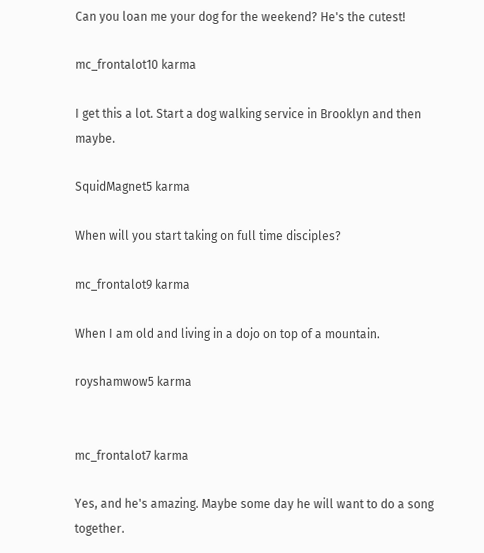Can you loan me your dog for the weekend? He's the cutest!

mc_frontalot10 karma

I get this a lot. Start a dog walking service in Brooklyn and then maybe.

SquidMagnet5 karma

When will you start taking on full time disciples?

mc_frontalot9 karma

When I am old and living in a dojo on top of a mountain.

royshamwow5 karma


mc_frontalot7 karma

Yes, and he's amazing. Maybe some day he will want to do a song together.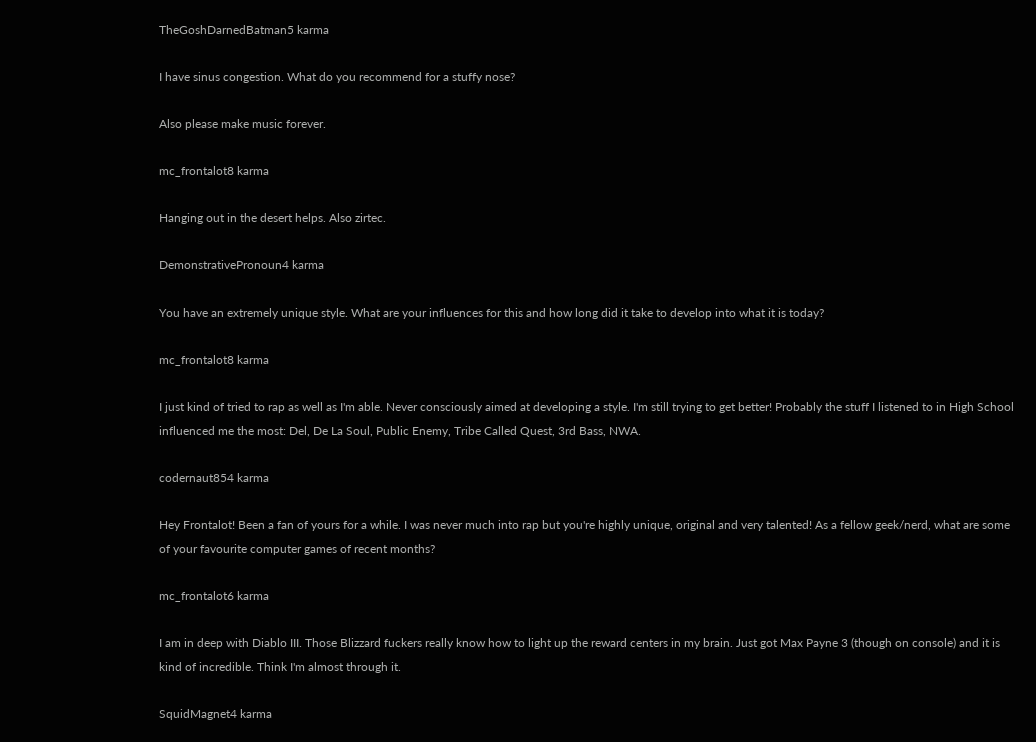TheGoshDarnedBatman5 karma

I have sinus congestion. What do you recommend for a stuffy nose?

Also please make music forever.

mc_frontalot8 karma

Hanging out in the desert helps. Also zirtec.

DemonstrativePronoun4 karma

You have an extremely unique style. What are your influences for this and how long did it take to develop into what it is today?

mc_frontalot8 karma

I just kind of tried to rap as well as I'm able. Never consciously aimed at developing a style. I'm still trying to get better! Probably the stuff I listened to in High School influenced me the most: Del, De La Soul, Public Enemy, Tribe Called Quest, 3rd Bass, NWA.

codernaut854 karma

Hey Frontalot! Been a fan of yours for a while. I was never much into rap but you're highly unique, original and very talented! As a fellow geek/nerd, what are some of your favourite computer games of recent months?

mc_frontalot6 karma

I am in deep with Diablo III. Those Blizzard fuckers really know how to light up the reward centers in my brain. Just got Max Payne 3 (though on console) and it is kind of incredible. Think I'm almost through it.

SquidMagnet4 karma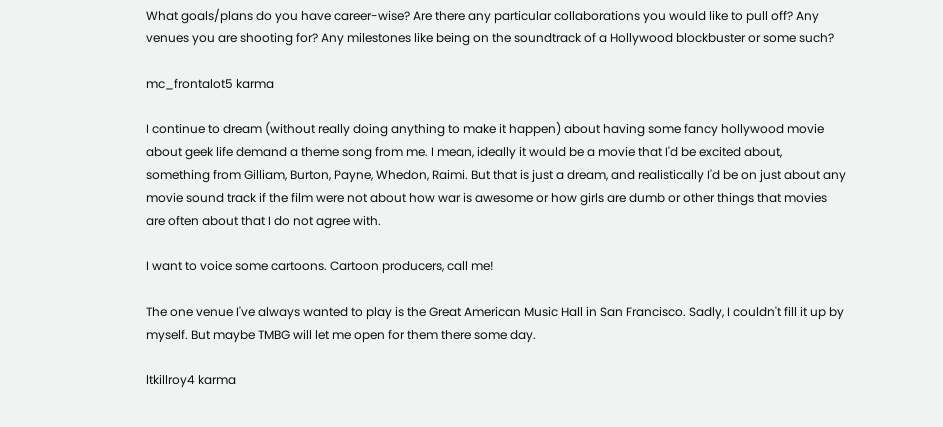What goals/plans do you have career-wise? Are there any particular collaborations you would like to pull off? Any venues you are shooting for? Any milestones like being on the soundtrack of a Hollywood blockbuster or some such?

mc_frontalot5 karma

I continue to dream (without really doing anything to make it happen) about having some fancy hollywood movie about geek life demand a theme song from me. I mean, ideally it would be a movie that I'd be excited about, something from Gilliam, Burton, Payne, Whedon, Raimi. But that is just a dream, and realistically I'd be on just about any movie sound track if the film were not about how war is awesome or how girls are dumb or other things that movies are often about that I do not agree with.

I want to voice some cartoons. Cartoon producers, call me!

The one venue I've always wanted to play is the Great American Music Hall in San Francisco. Sadly, I couldn't fill it up by myself. But maybe TMBG will let me open for them there some day.

ltkillroy4 karma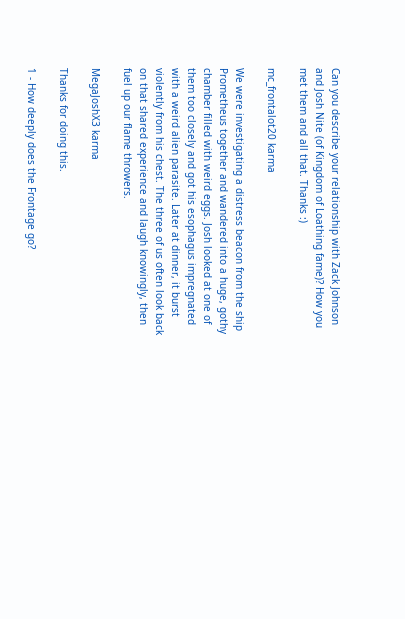Can you describe your relationship with Zack Johnson and Josh Nite (of Kingdom of Loathing fame)? How you met them and all that. Thanks :)

mc_frontalot20 karma

We were investigating a distress beacon from the ship Prometheus together and wandered into a huge, gothy chamber filled with weird eggs. Josh looked at one of them too closely and got his esophagus impregnated with a weird alien parasite. Later at dinner, it burst violently from his chest. The three of us often look back on that shared experience and laugh knowingly, then fuel up our flame throwers.

MegaJoshX3 karma

Thanks for doing this.

1 - How deeply does the Frontage go?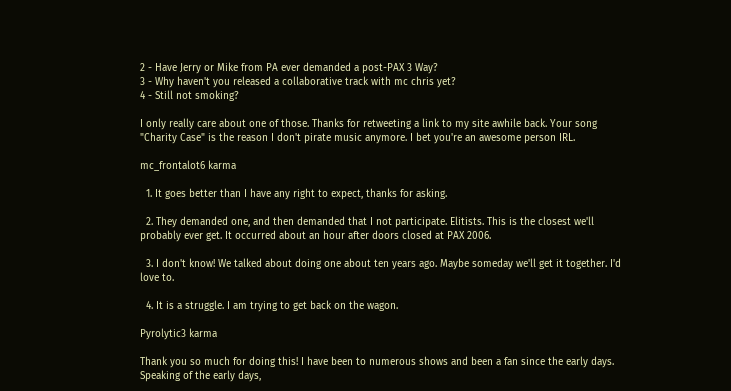2 - Have Jerry or Mike from PA ever demanded a post-PAX 3 Way?
3 - Why haven't you released a collaborative track with mc chris yet?
4 - Still not smoking?

I only really care about one of those. Thanks for retweeting a link to my site awhile back. Your song "Charity Case" is the reason I don't pirate music anymore. I bet you're an awesome person IRL.

mc_frontalot6 karma

  1. It goes better than I have any right to expect, thanks for asking.

  2. They demanded one, and then demanded that I not participate. Elitists. This is the closest we'll probably ever get. It occurred about an hour after doors closed at PAX 2006.

  3. I don't know! We talked about doing one about ten years ago. Maybe someday we'll get it together. I'd love to.

  4. It is a struggle. I am trying to get back on the wagon.

Pyrolytic3 karma

Thank you so much for doing this! I have been to numerous shows and been a fan since the early days. Speaking of the early days,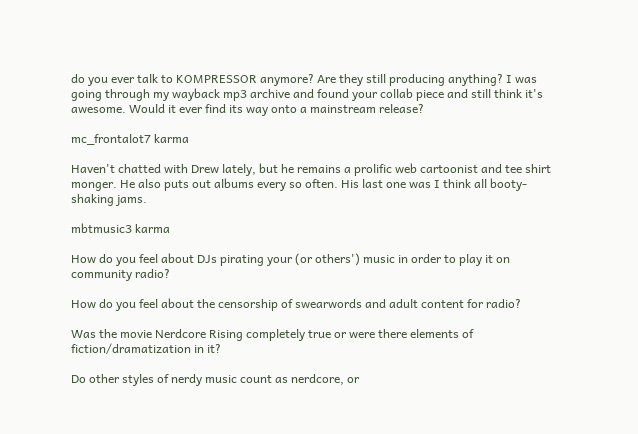do you ever talk to KOMPRESSOR anymore? Are they still producing anything? I was going through my wayback mp3 archive and found your collab piece and still think it's awesome. Would it ever find its way onto a mainstream release?

mc_frontalot7 karma

Haven't chatted with Drew lately, but he remains a prolific web cartoonist and tee shirt monger. He also puts out albums every so often. His last one was I think all booty-shaking jams.

mbtmusic3 karma

How do you feel about DJs pirating your (or others') music in order to play it on community radio?

How do you feel about the censorship of swearwords and adult content for radio?

Was the movie Nerdcore Rising completely true or were there elements of fiction/dramatization in it?

Do other styles of nerdy music count as nerdcore, or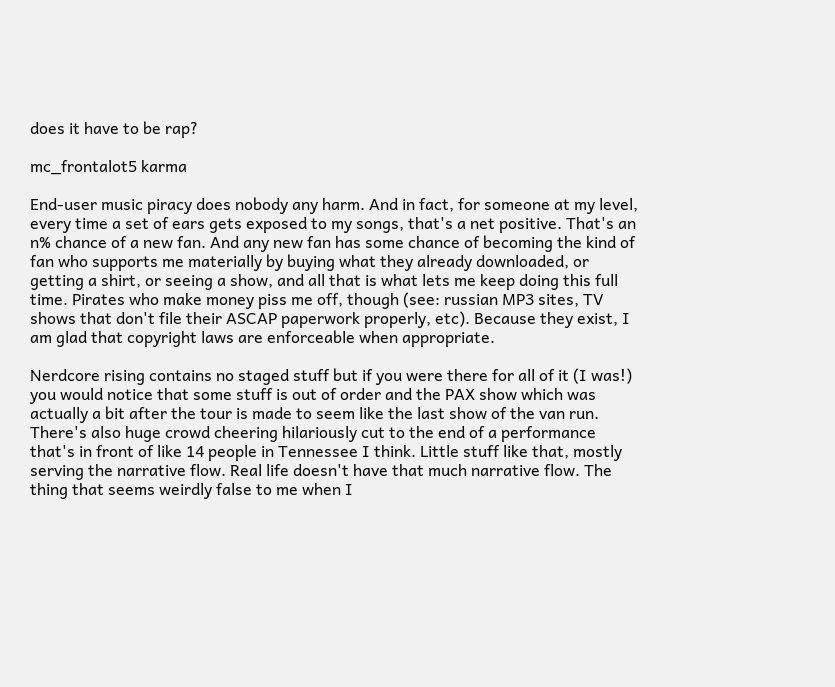does it have to be rap?

mc_frontalot5 karma

End-user music piracy does nobody any harm. And in fact, for someone at my level, every time a set of ears gets exposed to my songs, that's a net positive. That's an n% chance of a new fan. And any new fan has some chance of becoming the kind of fan who supports me materially by buying what they already downloaded, or getting a shirt, or seeing a show, and all that is what lets me keep doing this full time. Pirates who make money piss me off, though (see: russian MP3 sites, TV shows that don't file their ASCAP paperwork properly, etc). Because they exist, I am glad that copyright laws are enforceable when appropriate.

Nerdcore rising contains no staged stuff but if you were there for all of it (I was!) you would notice that some stuff is out of order and the PAX show which was actually a bit after the tour is made to seem like the last show of the van run. There's also huge crowd cheering hilariously cut to the end of a performance that's in front of like 14 people in Tennessee I think. Little stuff like that, mostly serving the narrative flow. Real life doesn't have that much narrative flow. The thing that seems weirdly false to me when I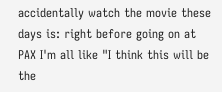accidentally watch the movie these days is: right before going on at PAX I'm all like "I think this will be the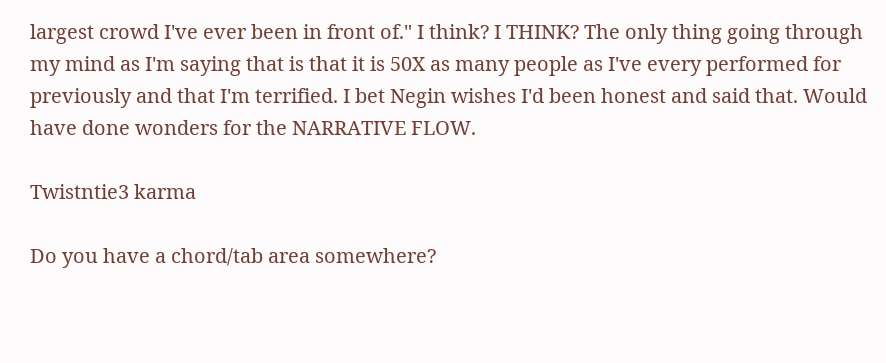largest crowd I've ever been in front of." I think? I THINK? The only thing going through my mind as I'm saying that is that it is 50X as many people as I've every performed for previously and that I'm terrified. I bet Negin wishes I'd been honest and said that. Would have done wonders for the NARRATIVE FLOW.

Twistntie3 karma

Do you have a chord/tab area somewhere?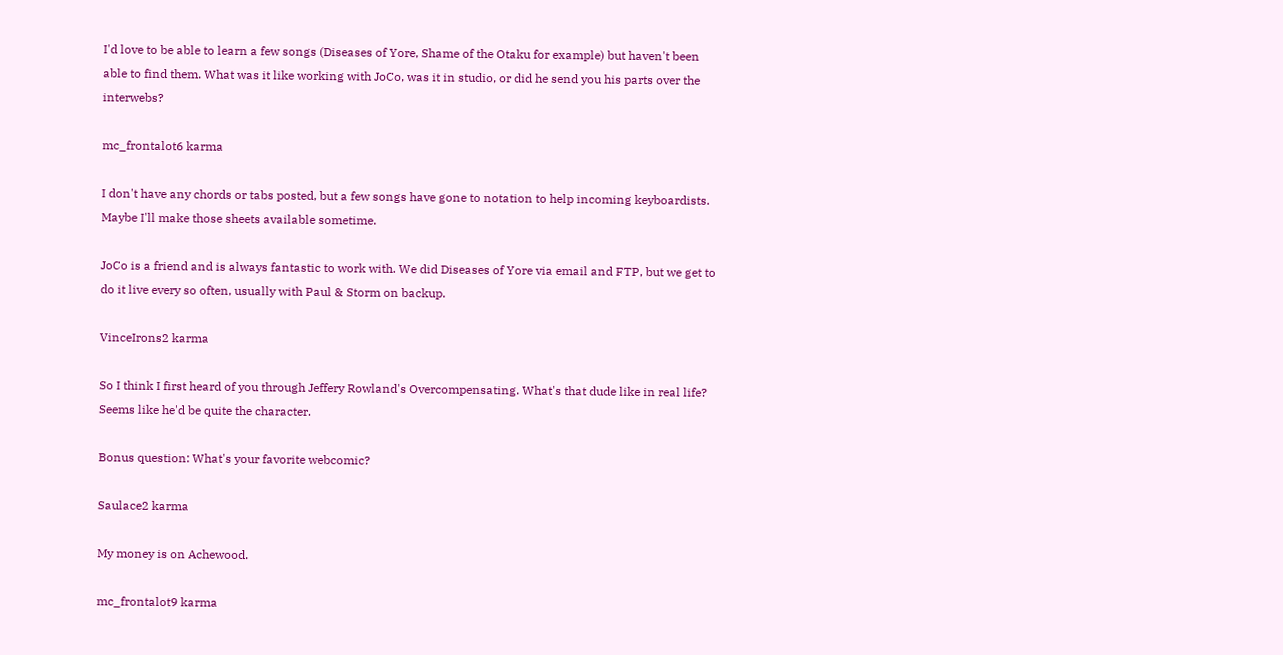I'd love to be able to learn a few songs (Diseases of Yore, Shame of the Otaku for example) but haven't been able to find them. What was it like working with JoCo, was it in studio, or did he send you his parts over the interwebs?

mc_frontalot6 karma

I don't have any chords or tabs posted, but a few songs have gone to notation to help incoming keyboardists. Maybe I'll make those sheets available sometime.

JoCo is a friend and is always fantastic to work with. We did Diseases of Yore via email and FTP, but we get to do it live every so often, usually with Paul & Storm on backup.

VinceIrons2 karma

So I think I first heard of you through Jeffery Rowland's Overcompensating. What's that dude like in real life? Seems like he'd be quite the character.

Bonus question: What's your favorite webcomic?

Saulace2 karma

My money is on Achewood.

mc_frontalot9 karma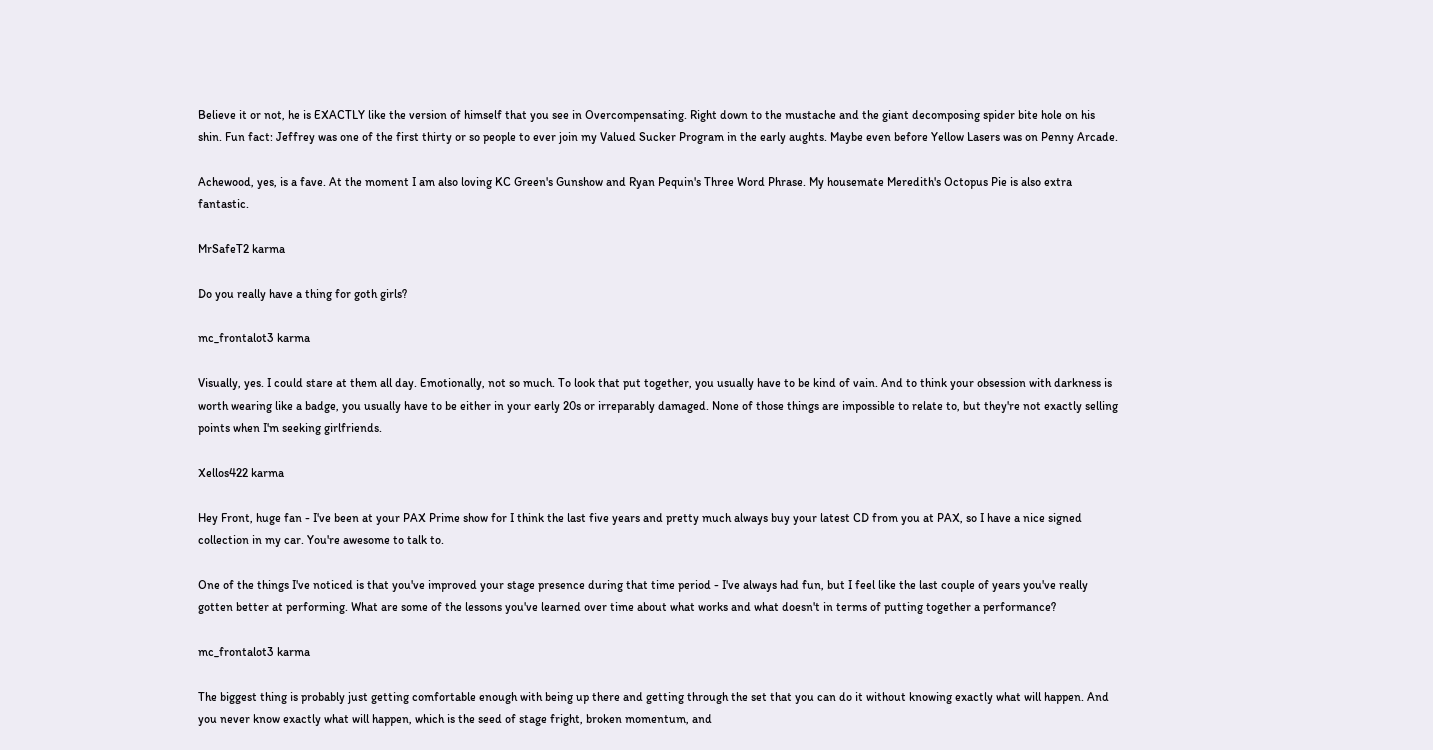Believe it or not, he is EXACTLY like the version of himself that you see in Overcompensating. Right down to the mustache and the giant decomposing spider bite hole on his shin. Fun fact: Jeffrey was one of the first thirty or so people to ever join my Valued Sucker Program in the early aughts. Maybe even before Yellow Lasers was on Penny Arcade.

Achewood, yes, is a fave. At the moment I am also loving KC Green's Gunshow and Ryan Pequin's Three Word Phrase. My housemate Meredith's Octopus Pie is also extra fantastic.

MrSafeT2 karma

Do you really have a thing for goth girls?

mc_frontalot3 karma

Visually, yes. I could stare at them all day. Emotionally, not so much. To look that put together, you usually have to be kind of vain. And to think your obsession with darkness is worth wearing like a badge, you usually have to be either in your early 20s or irreparably damaged. None of those things are impossible to relate to, but they're not exactly selling points when I'm seeking girlfriends.

Xellos422 karma

Hey Front, huge fan - I've been at your PAX Prime show for I think the last five years and pretty much always buy your latest CD from you at PAX, so I have a nice signed collection in my car. You're awesome to talk to.

One of the things I've noticed is that you've improved your stage presence during that time period - I've always had fun, but I feel like the last couple of years you've really gotten better at performing. What are some of the lessons you've learned over time about what works and what doesn't in terms of putting together a performance?

mc_frontalot3 karma

The biggest thing is probably just getting comfortable enough with being up there and getting through the set that you can do it without knowing exactly what will happen. And you never know exactly what will happen, which is the seed of stage fright, broken momentum, and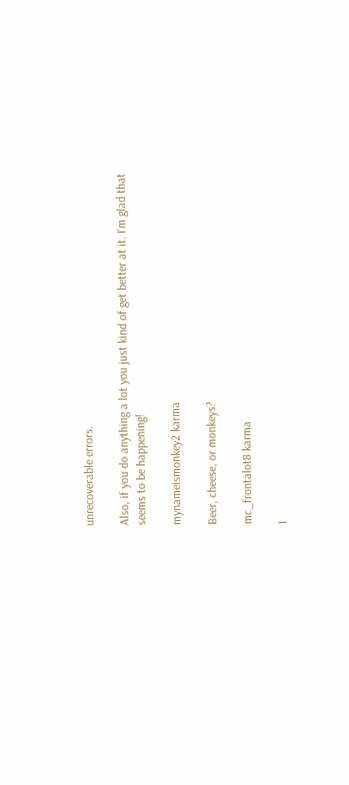unrecoverable errors.

Also, if you do anything a lot you just kind of get better at it. I'm glad that seems to be happening!

mynameismonkey2 karma

Beer, cheese, or monkeys?

mc_frontalot8 karma

I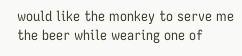would like the monkey to serve me the beer while wearing one of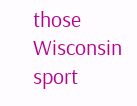those Wisconsin sport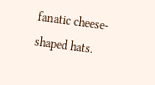fanatic cheese-shaped hats.